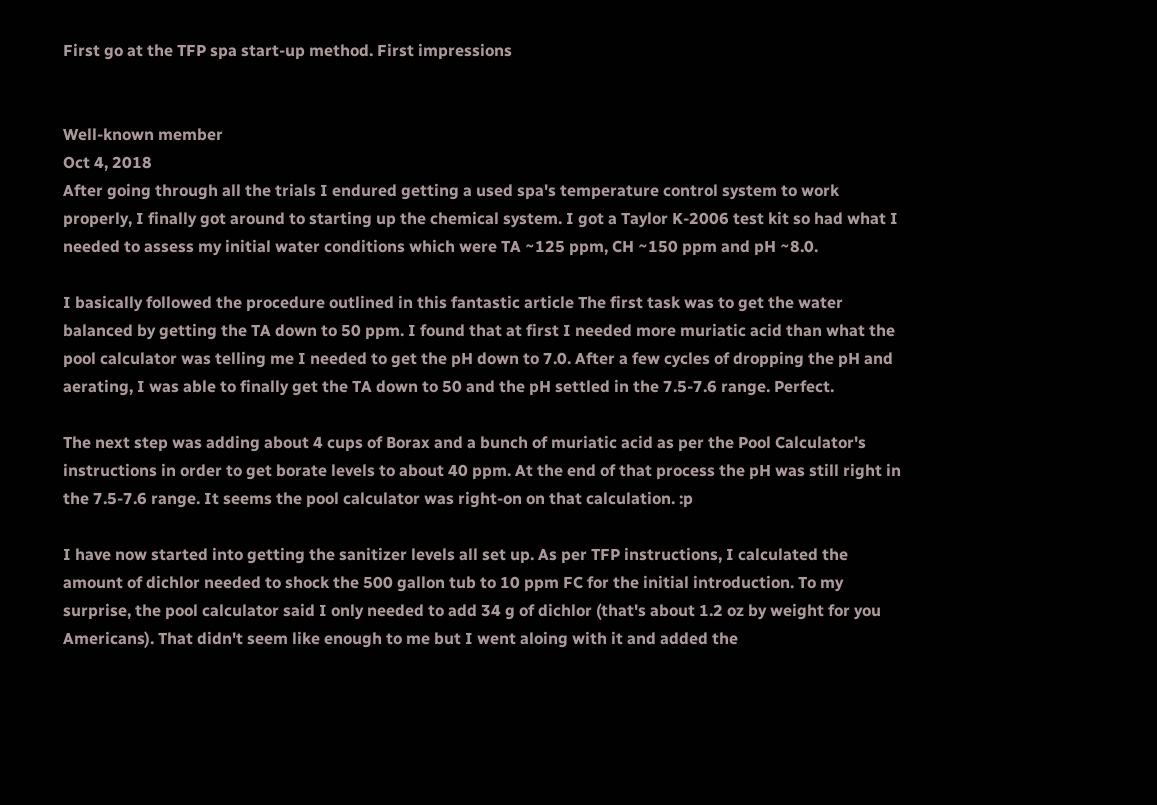First go at the TFP spa start-up method. First impressions


Well-known member
Oct 4, 2018
After going through all the trials I endured getting a used spa's temperature control system to work properly, I finally got around to starting up the chemical system. I got a Taylor K-2006 test kit so had what I needed to assess my initial water conditions which were TA ~125 ppm, CH ~150 ppm and pH ~8.0.

I basically followed the procedure outlined in this fantastic article The first task was to get the water balanced by getting the TA down to 50 ppm. I found that at first I needed more muriatic acid than what the pool calculator was telling me I needed to get the pH down to 7.0. After a few cycles of dropping the pH and aerating, I was able to finally get the TA down to 50 and the pH settled in the 7.5-7.6 range. Perfect.

The next step was adding about 4 cups of Borax and a bunch of muriatic acid as per the Pool Calculator's instructions in order to get borate levels to about 40 ppm. At the end of that process the pH was still right in the 7.5-7.6 range. It seems the pool calculator was right-on on that calculation. :p

I have now started into getting the sanitizer levels all set up. As per TFP instructions, I calculated the amount of dichlor needed to shock the 500 gallon tub to 10 ppm FC for the initial introduction. To my surprise, the pool calculator said I only needed to add 34 g of dichlor (that's about 1.2 oz by weight for you Americans). That didn't seem like enough to me but I went aloing with it and added the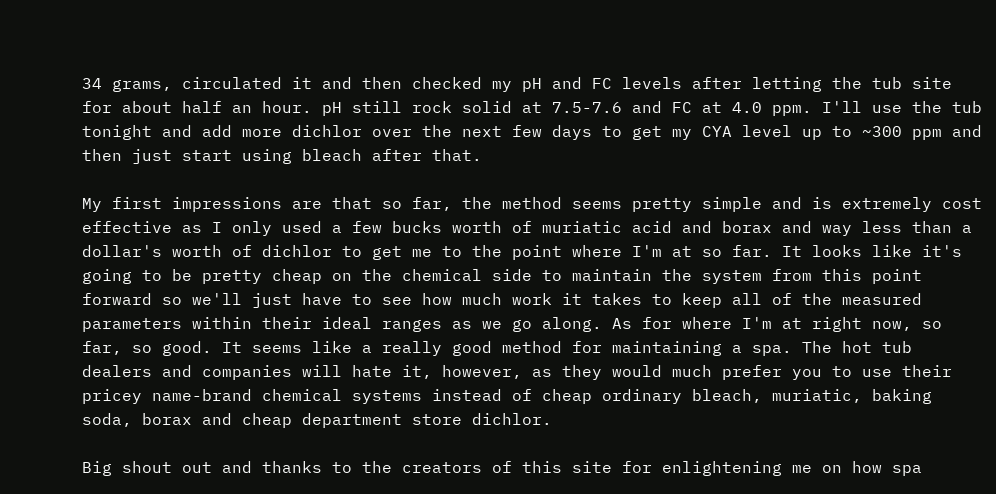34 grams, circulated it and then checked my pH and FC levels after letting the tub site for about half an hour. pH still rock solid at 7.5-7.6 and FC at 4.0 ppm. I'll use the tub tonight and add more dichlor over the next few days to get my CYA level up to ~300 ppm and then just start using bleach after that.

My first impressions are that so far, the method seems pretty simple and is extremely cost effective as I only used a few bucks worth of muriatic acid and borax and way less than a dollar's worth of dichlor to get me to the point where I'm at so far. It looks like it's going to be pretty cheap on the chemical side to maintain the system from this point forward so we'll just have to see how much work it takes to keep all of the measured parameters within their ideal ranges as we go along. As for where I'm at right now, so far, so good. It seems like a really good method for maintaining a spa. The hot tub dealers and companies will hate it, however, as they would much prefer you to use their pricey name-brand chemical systems instead of cheap ordinary bleach, muriatic, baking soda, borax and cheap department store dichlor.

Big shout out and thanks to the creators of this site for enlightening me on how spa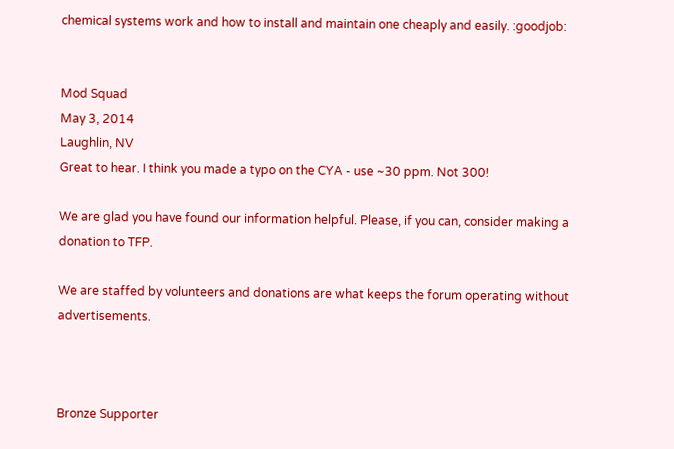chemical systems work and how to install and maintain one cheaply and easily. :goodjob:


Mod Squad
May 3, 2014
Laughlin, NV
Great to hear. I think you made a typo on the CYA - use ~30 ppm. Not 300!

We are glad you have found our information helpful. Please, if you can, consider making a donation to TFP.

We are staffed by volunteers and donations are what keeps the forum operating without advertisements.



Bronze Supporter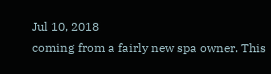Jul 10, 2018
coming from a fairly new spa owner. This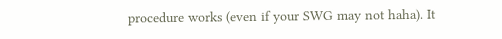procedure works (even if your SWG may not haha). It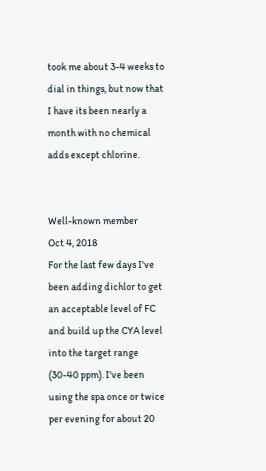took me about 3-4 weeks to dial in things, but now that I have its been nearly a month with no chemical adds except chlorine.


Well-known member
Oct 4, 2018
For the last few days I've been adding dichlor to get an acceptable level of FC and build up the CYA level into the target range (30-40 ppm). I've been using the spa once or twice per evening for about 20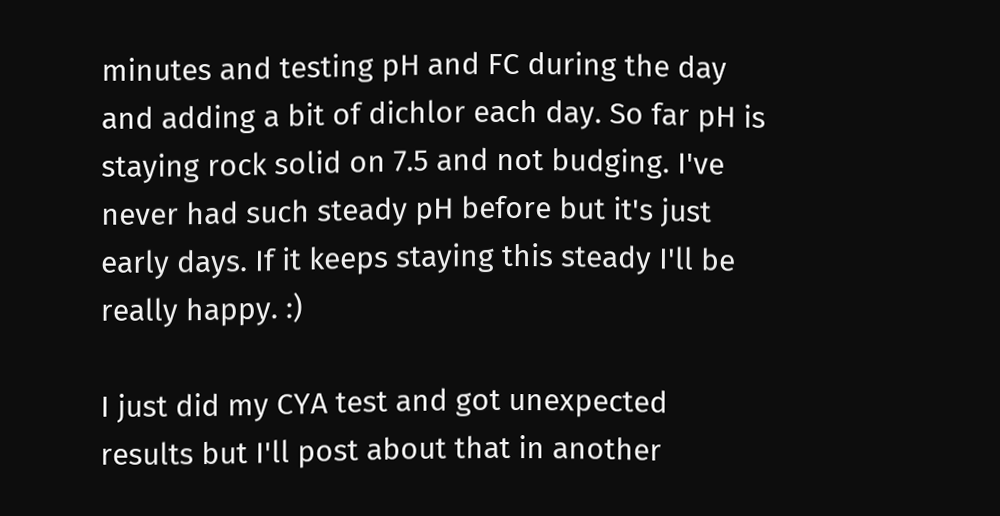minutes and testing pH and FC during the day and adding a bit of dichlor each day. So far pH is staying rock solid on 7.5 and not budging. I've never had such steady pH before but it's just early days. If it keeps staying this steady I'll be really happy. :)

I just did my CYA test and got unexpected results but I'll post about that in another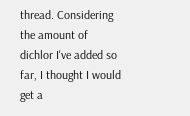thread. Considering the amount of dichlor I've added so far, I thought I would get a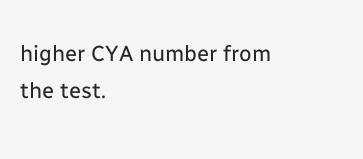higher CYA number from the test.